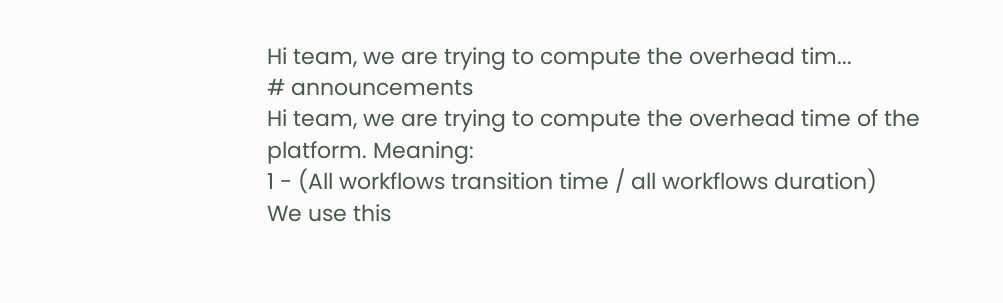Hi team, we are trying to compute the overhead tim...
# announcements
Hi team, we are trying to compute the overhead time of the platform. Meaning:
1 - (All workflows transition time / all workflows duration)
We use this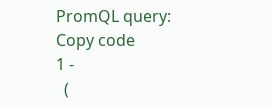PromQL query:
Copy code
1 -
  (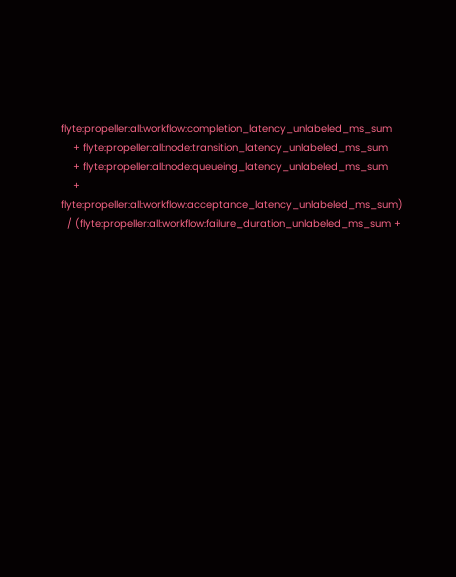flyte:propeller:all:workflow:completion_latency_unlabeled_ms_sum
    + flyte:propeller:all:node:transition_latency_unlabeled_ms_sum
    + flyte:propeller:all:node:queueing_latency_unlabeled_ms_sum
    + flyte:propeller:all:workflow:acceptance_latency_unlabeled_ms_sum)
  / (flyte:propeller:all:workflow:failure_duration_unlabeled_ms_sum +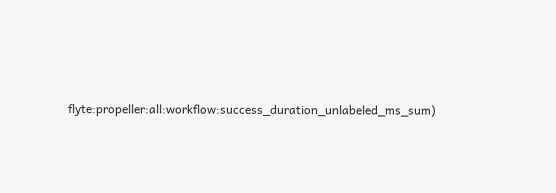flyte:propeller:all:workflow:success_duration_unlabeled_ms_sum)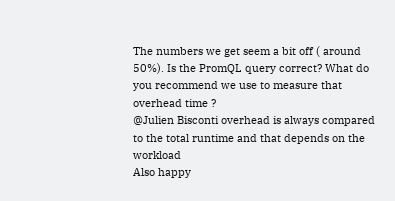The numbers we get seem a bit off ( around 50%). Is the PromQL query correct? What do you recommend we use to measure that overhead time ?
@Julien Bisconti overhead is always compared to the total runtime and that depends on the workload
Also happy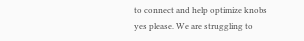to connect and help optimize knobs
yes please. We are struggling to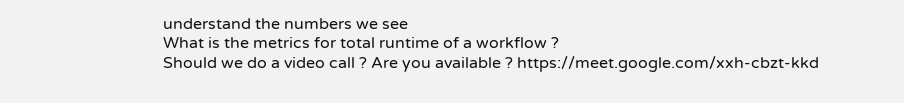understand the numbers we see
What is the metrics for total runtime of a workflow ?
Should we do a video call ? Are you available ? https://meet.google.com/xxh-cbzt-kkd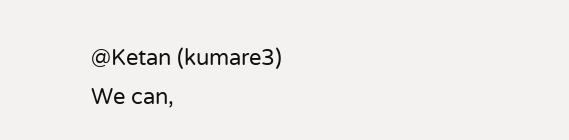@Ketan (kumare3)
We can,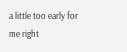a little too early for me right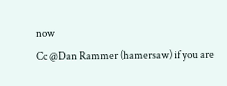now
Cc @Dan Rammer (hamersaw) if you are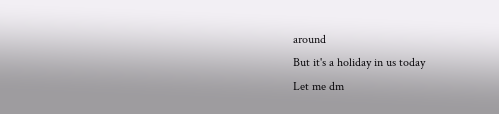around
But it's a holiday in us today
Let me dm